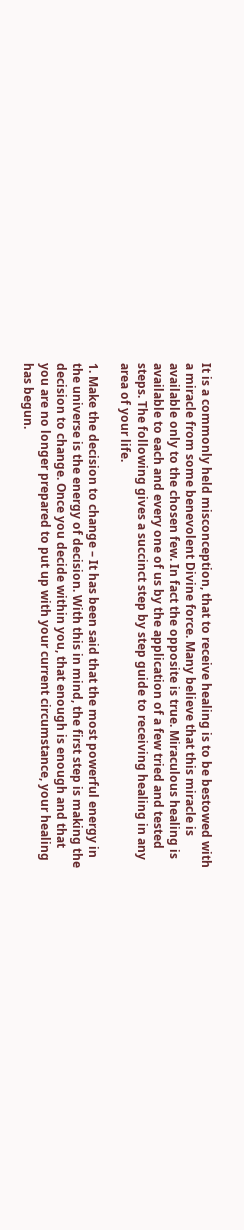It is a commonly held misconception, that to receive healing is to be bestowed with a miracle from some benevolent Divine force. Many believe that this miracle is available only to the chosen few. In fact the opposite is true. Miraculous healing is available to each and every one of us by the application of a few tried and tested steps. The following gives a succinct step by step guide to receiving healing in any area of your life.

1. Make the decision to change – It has been said that the most powerful energy in the universe is the energy of decision. With this in mind, the first step is making the decision to change. Once you decide within you, that enough is enough and that you are no longer prepared to put up with your current circumstance, your healing has begun.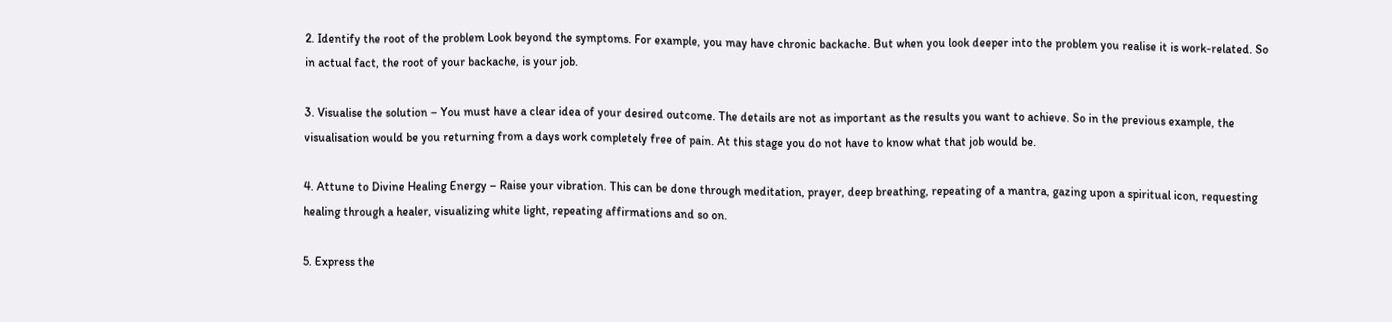2. Identify the root of the problem Look beyond the symptoms. For example, you may have chronic backache. But when you look deeper into the problem you realise it is work-related. So in actual fact, the root of your backache, is your job.

3. Visualise the solution – You must have a clear idea of your desired outcome. The details are not as important as the results you want to achieve. So in the previous example, the visualisation would be you returning from a days work completely free of pain. At this stage you do not have to know what that job would be.

4. Attune to Divine Healing Energy – Raise your vibration. This can be done through meditation, prayer, deep breathing, repeating of a mantra, gazing upon a spiritual icon, requesting healing through a healer, visualizing white light, repeating affirmations and so on.

5. Express the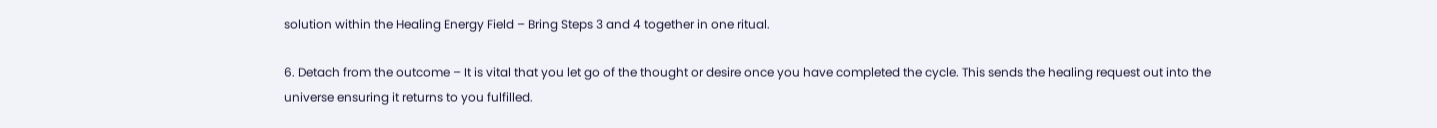solution within the Healing Energy Field – Bring Steps 3 and 4 together in one ritual.

6. Detach from the outcome – It is vital that you let go of the thought or desire once you have completed the cycle. This sends the healing request out into the universe ensuring it returns to you fulfilled.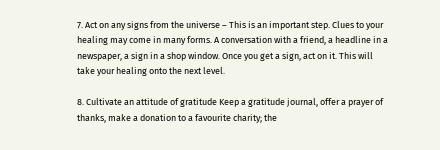7. Act on any signs from the universe – This is an important step. Clues to your healing may come in many forms. A conversation with a friend, a headline in a newspaper, a sign in a shop window. Once you get a sign, act on it. This will take your healing onto the next level.

8. Cultivate an attitude of gratitude Keep a gratitude journal, offer a prayer of thanks, make a donation to a favourite charity; the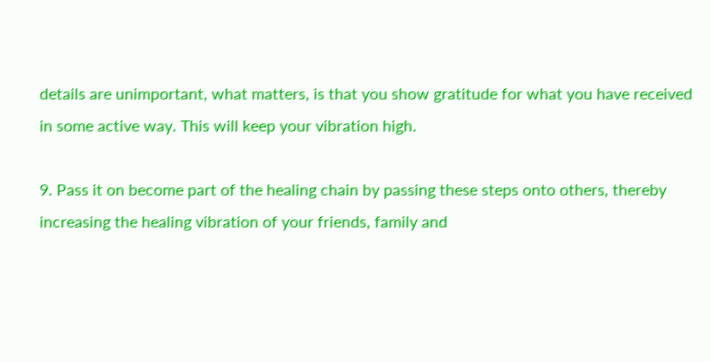details are unimportant, what matters, is that you show gratitude for what you have received in some active way. This will keep your vibration high.

9. Pass it on become part of the healing chain by passing these steps onto others, thereby increasing the healing vibration of your friends, family and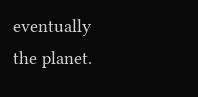eventually the planet.